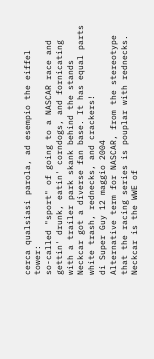cerca qualsiasi parola, ad esempio the eiffel tower:
so-called "sport" of going to a NASCAR race and gettin' drunk, eatin' corndogs, and fornicating with a trailer park skank behind the stands
Neckcar got a diverse fan base. It has equal parts white trash, rednecks, and crackers!
di Super Guy 12 maggio 2004
Alternative term for NASCAR, from the stereotype that the racing series is pouplar with rednecks.
Neckcar is the WWE of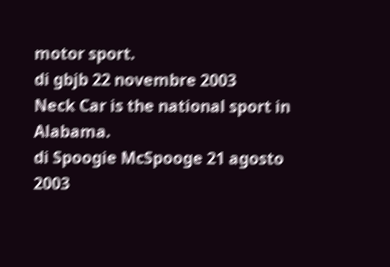motor sport.
di gbjb 22 novembre 2003
Neck Car is the national sport in Alabama.
di Spoogie McSpooge 21 agosto 2003